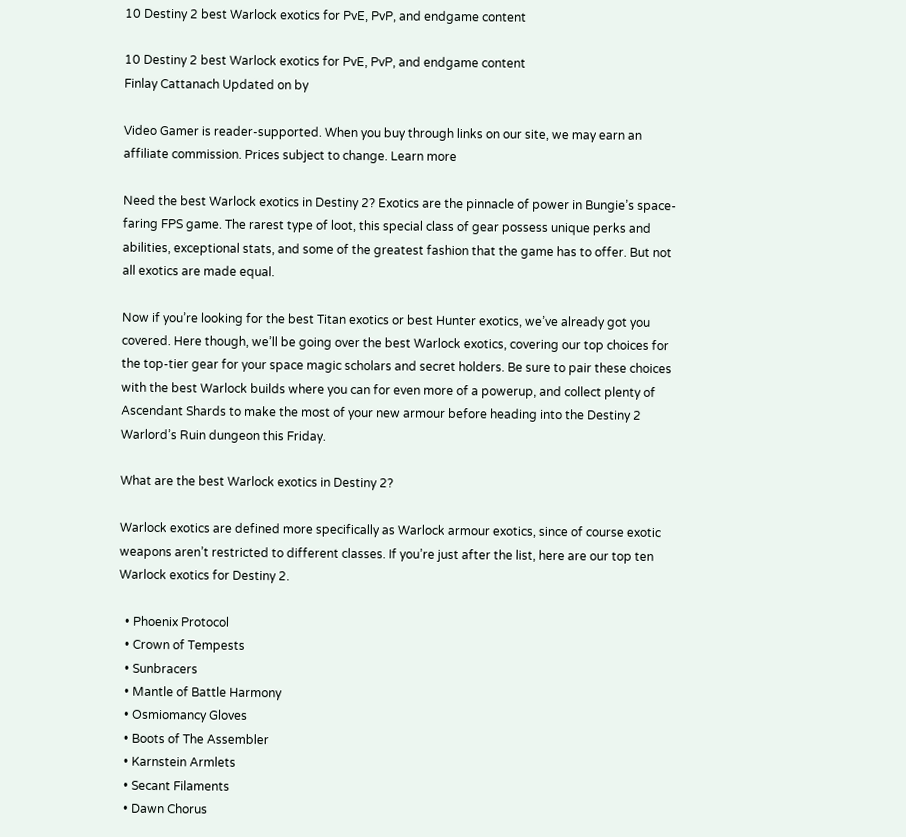10 Destiny 2 best Warlock exotics for PvE, PvP, and endgame content

10 Destiny 2 best Warlock exotics for PvE, PvP, and endgame content
Finlay Cattanach Updated on by

Video Gamer is reader-supported. When you buy through links on our site, we may earn an affiliate commission. Prices subject to change. Learn more

Need the best Warlock exotics in Destiny 2? Exotics are the pinnacle of power in Bungie’s space-faring FPS game. The rarest type of loot, this special class of gear possess unique perks and abilities, exceptional stats, and some of the greatest fashion that the game has to offer. But not all exotics are made equal.

Now if you’re looking for the best Titan exotics or best Hunter exotics, we’ve already got you covered. Here though, we’ll be going over the best Warlock exotics, covering our top choices for the top-tier gear for your space magic scholars and secret holders. Be sure to pair these choices with the best Warlock builds where you can for even more of a powerup, and collect plenty of Ascendant Shards to make the most of your new armour before heading into the Destiny 2 Warlord’s Ruin dungeon this Friday.

What are the best Warlock exotics in Destiny 2?

Warlock exotics are defined more specifically as Warlock armour exotics, since of course exotic weapons aren’t restricted to different classes. If you’re just after the list, here are our top ten Warlock exotics for Destiny 2.

  • Phoenix Protocol
  • Crown of Tempests
  • Sunbracers
  • Mantle of Battle Harmony
  • Osmiomancy Gloves
  • Boots of The Assembler
  • Karnstein Armlets
  • Secant Filaments
  • Dawn Chorus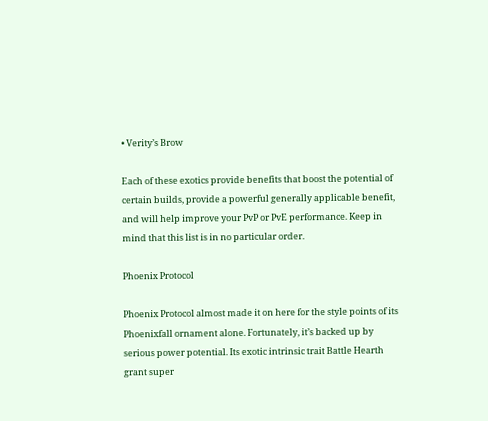• Verity’s Brow

Each of these exotics provide benefits that boost the potential of certain builds, provide a powerful generally applicable benefit, and will help improve your PvP or PvE performance. Keep in mind that this list is in no particular order.

Phoenix Protocol

Phoenix Protocol almost made it on here for the style points of its Phoenixfall ornament alone. Fortunately, it’s backed up by serious power potential. Its exotic intrinsic trait Battle Hearth grant super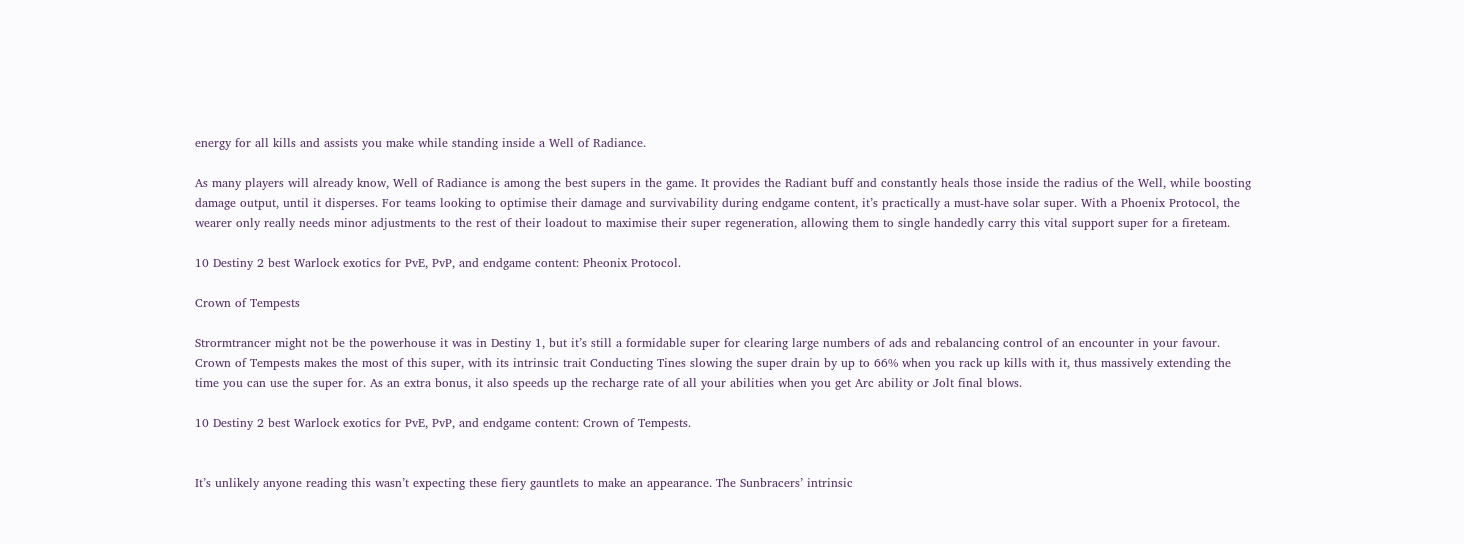energy for all kills and assists you make while standing inside a Well of Radiance.

As many players will already know, Well of Radiance is among the best supers in the game. It provides the Radiant buff and constantly heals those inside the radius of the Well, while boosting damage output, until it disperses. For teams looking to optimise their damage and survivability during endgame content, it’s practically a must-have solar super. With a Phoenix Protocol, the wearer only really needs minor adjustments to the rest of their loadout to maximise their super regeneration, allowing them to single handedly carry this vital support super for a fireteam.

10 Destiny 2 best Warlock exotics for PvE, PvP, and endgame content: Pheonix Protocol.

Crown of Tempests

Strormtrancer might not be the powerhouse it was in Destiny 1, but it’s still a formidable super for clearing large numbers of ads and rebalancing control of an encounter in your favour. Crown of Tempests makes the most of this super, with its intrinsic trait Conducting Tines slowing the super drain by up to 66% when you rack up kills with it, thus massively extending the time you can use the super for. As an extra bonus, it also speeds up the recharge rate of all your abilities when you get Arc ability or Jolt final blows.

10 Destiny 2 best Warlock exotics for PvE, PvP, and endgame content: Crown of Tempests.


It’s unlikely anyone reading this wasn’t expecting these fiery gauntlets to make an appearance. The Sunbracers’ intrinsic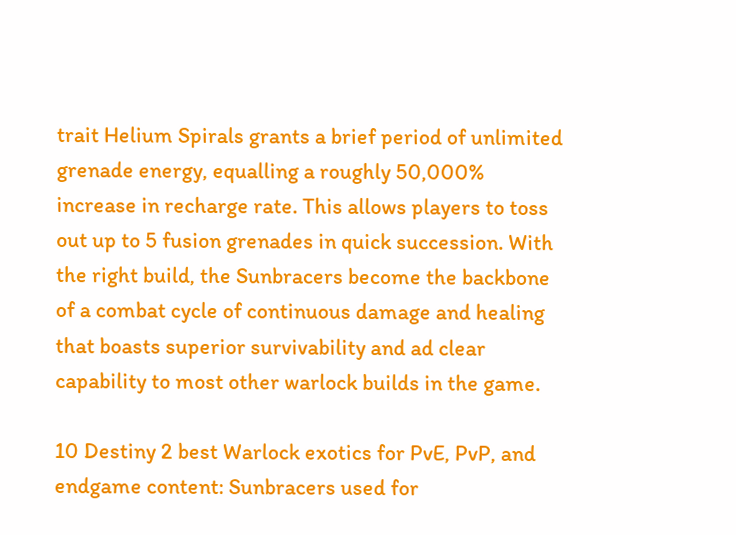trait Helium Spirals grants a brief period of unlimited grenade energy, equalling a roughly 50,000% increase in recharge rate. This allows players to toss out up to 5 fusion grenades in quick succession. With the right build, the Sunbracers become the backbone of a combat cycle of continuous damage and healing that boasts superior survivability and ad clear capability to most other warlock builds in the game.

10 Destiny 2 best Warlock exotics for PvE, PvP, and endgame content: Sunbracers used for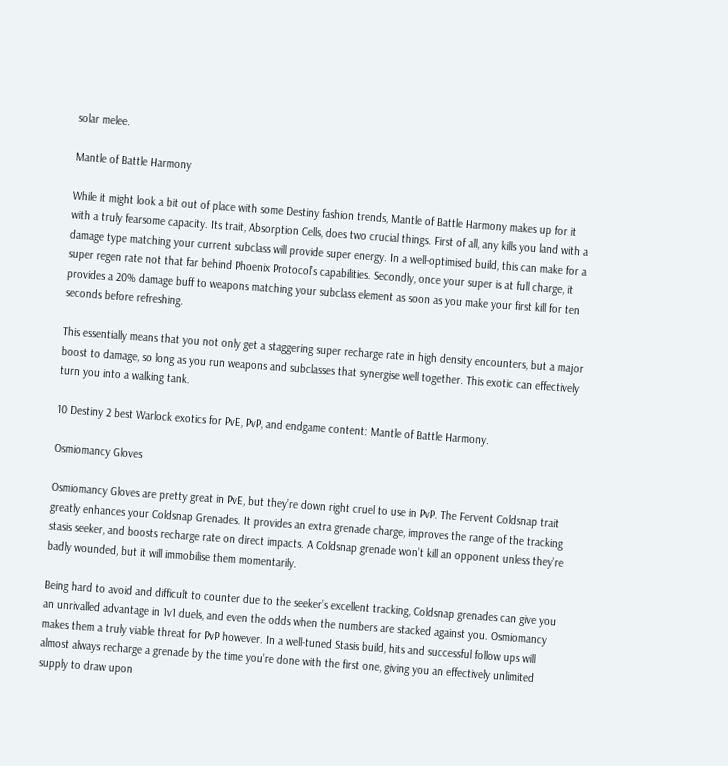solar melee.

Mantle of Battle Harmony

While it might look a bit out of place with some Destiny fashion trends, Mantle of Battle Harmony makes up for it with a truly fearsome capacity. Its trait, Absorption Cells, does two crucial things. First of all, any kills you land with a damage type matching your current subclass will provide super energy. In a well-optimised build, this can make for a super regen rate not that far behind Phoenix Protocol’s capabilities. Secondly, once your super is at full charge, it provides a 20% damage buff to weapons matching your subclass element as soon as you make your first kill for ten seconds before refreshing.

This essentially means that you not only get a staggering super recharge rate in high density encounters, but a major boost to damage, so long as you run weapons and subclasses that synergise well together. This exotic can effectively turn you into a walking tank.

10 Destiny 2 best Warlock exotics for PvE, PvP, and endgame content: Mantle of Battle Harmony.

Osmiomancy Gloves

Osmiomancy Gloves are pretty great in PvE, but they’re down right cruel to use in PvP. The Fervent Coldsnap trait greatly enhances your Coldsnap Grenades. It provides an extra grenade charge, improves the range of the tracking stasis seeker, and boosts recharge rate on direct impacts. A Coldsnap grenade won’t kill an opponent unless they’re badly wounded, but it will immobilise them momentarily.

Being hard to avoid and difficult to counter due to the seeker’s excellent tracking, Coldsnap grenades can give you an unrivalled advantage in 1v1 duels, and even the odds when the numbers are stacked against you. Osmiomancy makes them a truly viable threat for PvP however. In a well-tuned Stasis build, hits and successful follow ups will almost always recharge a grenade by the time you’re done with the first one, giving you an effectively unlimited supply to draw upon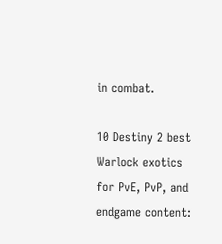in combat.

10 Destiny 2 best Warlock exotics for PvE, PvP, and endgame content: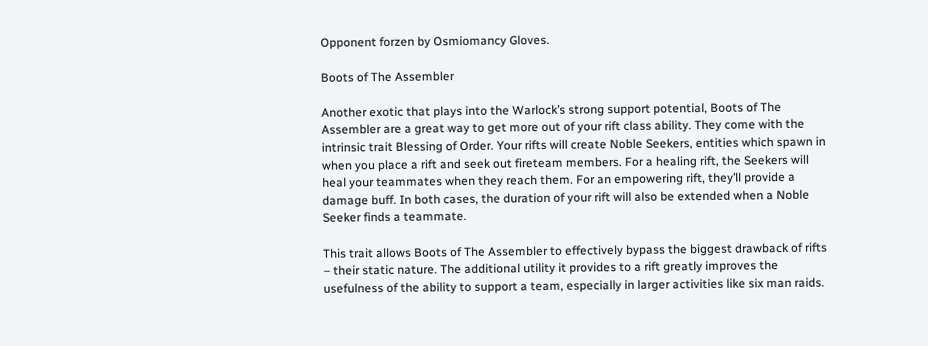Opponent forzen by Osmiomancy Gloves.

Boots of The Assembler

Another exotic that plays into the Warlock’s strong support potential, Boots of The Assembler are a great way to get more out of your rift class ability. They come with the intrinsic trait Blessing of Order. Your rifts will create Noble Seekers, entities which spawn in when you place a rift and seek out fireteam members. For a healing rift, the Seekers will heal your teammates when they reach them. For an empowering rift, they’ll provide a damage buff. In both cases, the duration of your rift will also be extended when a Noble Seeker finds a teammate.

This trait allows Boots of The Assembler to effectively bypass the biggest drawback of rifts – their static nature. The additional utility it provides to a rift greatly improves the usefulness of the ability to support a team, especially in larger activities like six man raids.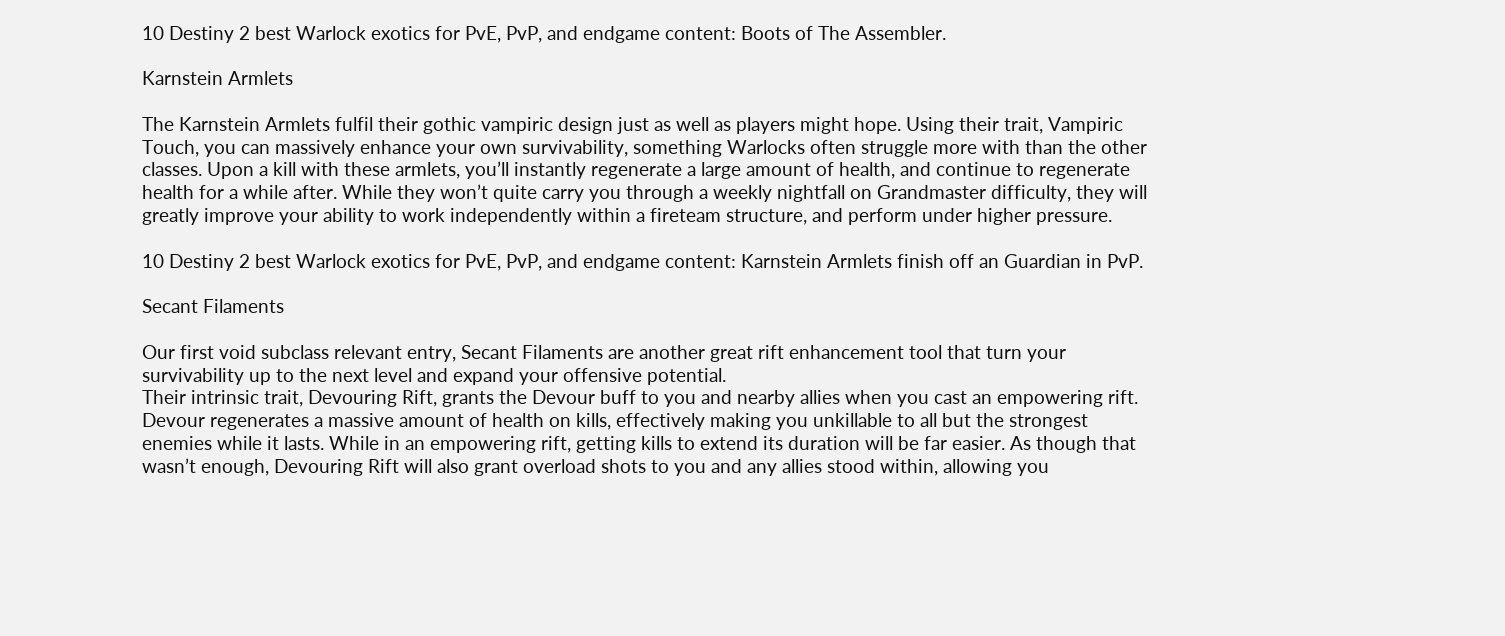10 Destiny 2 best Warlock exotics for PvE, PvP, and endgame content: Boots of The Assembler.

Karnstein Armlets

The Karnstein Armlets fulfil their gothic vampiric design just as well as players might hope. Using their trait, Vampiric Touch, you can massively enhance your own survivability, something Warlocks often struggle more with than the other classes. Upon a kill with these armlets, you’ll instantly regenerate a large amount of health, and continue to regenerate health for a while after. While they won’t quite carry you through a weekly nightfall on Grandmaster difficulty, they will greatly improve your ability to work independently within a fireteam structure, and perform under higher pressure.

10 Destiny 2 best Warlock exotics for PvE, PvP, and endgame content: Karnstein Armlets finish off an Guardian in PvP.

Secant Filaments

Our first void subclass relevant entry, Secant Filaments are another great rift enhancement tool that turn your survivability up to the next level and expand your offensive potential.
Their intrinsic trait, Devouring Rift, grants the Devour buff to you and nearby allies when you cast an empowering rift. Devour regenerates a massive amount of health on kills, effectively making you unkillable to all but the strongest enemies while it lasts. While in an empowering rift, getting kills to extend its duration will be far easier. As though that wasn’t enough, Devouring Rift will also grant overload shots to you and any allies stood within, allowing you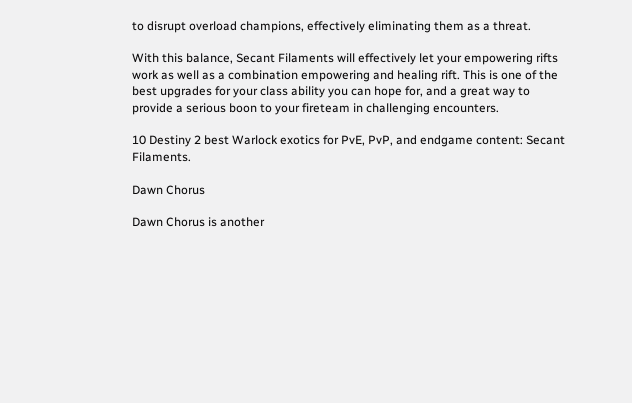to disrupt overload champions, effectively eliminating them as a threat.

With this balance, Secant Filaments will effectively let your empowering rifts work as well as a combination empowering and healing rift. This is one of the best upgrades for your class ability you can hope for, and a great way to provide a serious boon to your fireteam in challenging encounters.

10 Destiny 2 best Warlock exotics for PvE, PvP, and endgame content: Secant Filaments.

Dawn Chorus

Dawn Chorus is another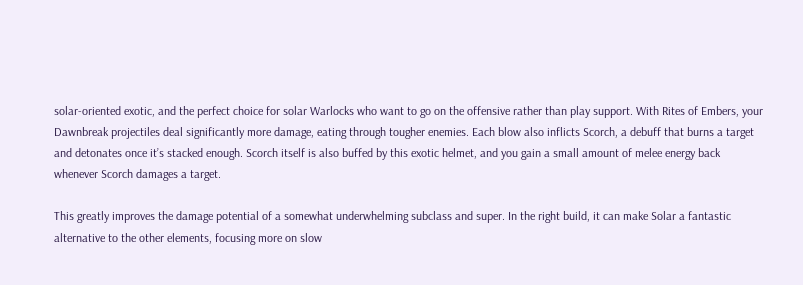solar-oriented exotic, and the perfect choice for solar Warlocks who want to go on the offensive rather than play support. With Rites of Embers, your Dawnbreak projectiles deal significantly more damage, eating through tougher enemies. Each blow also inflicts Scorch, a debuff that burns a target and detonates once it’s stacked enough. Scorch itself is also buffed by this exotic helmet, and you gain a small amount of melee energy back whenever Scorch damages a target.

This greatly improves the damage potential of a somewhat underwhelming subclass and super. In the right build, it can make Solar a fantastic alternative to the other elements, focusing more on slow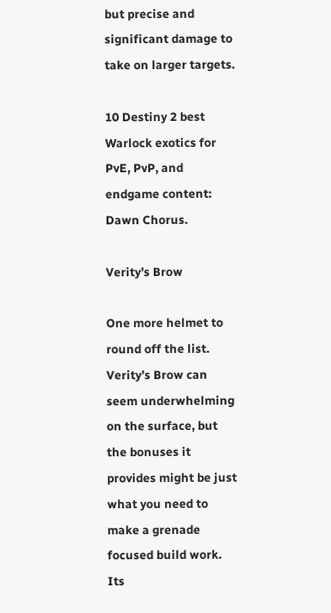but precise and significant damage to take on larger targets.

10 Destiny 2 best Warlock exotics for PvE, PvP, and endgame content: Dawn Chorus.

Verity’s Brow

One more helmet to round off the list. Verity’s Brow can seem underwhelming on the surface, but the bonuses it provides might be just what you need to make a grenade focused build work. Its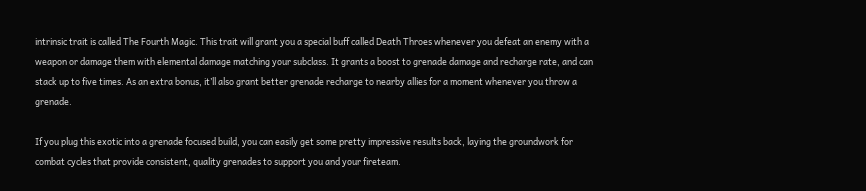intrinsic trait is called The Fourth Magic. This trait will grant you a special buff called Death Throes whenever you defeat an enemy with a weapon or damage them with elemental damage matching your subclass. It grants a boost to grenade damage and recharge rate, and can stack up to five times. As an extra bonus, it’ll also grant better grenade recharge to nearby allies for a moment whenever you throw a grenade.

If you plug this exotic into a grenade focused build, you can easily get some pretty impressive results back, laying the groundwork for combat cycles that provide consistent, quality grenades to support you and your fireteam.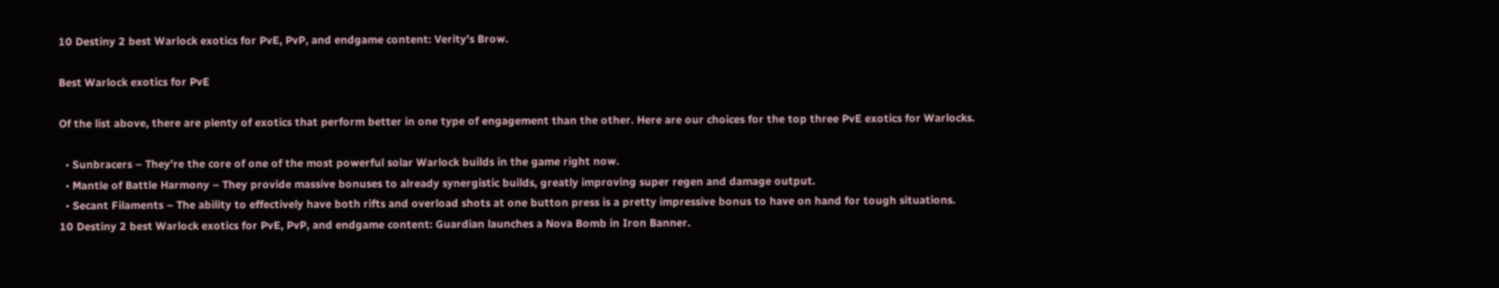10 Destiny 2 best Warlock exotics for PvE, PvP, and endgame content: Verity's Brow.

Best Warlock exotics for PvE

Of the list above, there are plenty of exotics that perform better in one type of engagement than the other. Here are our choices for the top three PvE exotics for Warlocks.

  • Sunbracers – They’re the core of one of the most powerful solar Warlock builds in the game right now.
  • Mantle of Battle Harmony – They provide massive bonuses to already synergistic builds, greatly improving super regen and damage output.
  • Secant Filaments – The ability to effectively have both rifts and overload shots at one button press is a pretty impressive bonus to have on hand for tough situations.
10 Destiny 2 best Warlock exotics for PvE, PvP, and endgame content: Guardian launches a Nova Bomb in Iron Banner.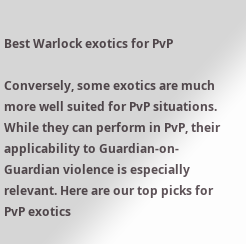Best Warlock exotics for PvP

Conversely, some exotics are much more well suited for PvP situations. While they can perform in PvP, their applicability to Guardian-on-Guardian violence is especially relevant. Here are our top picks for PvP exotics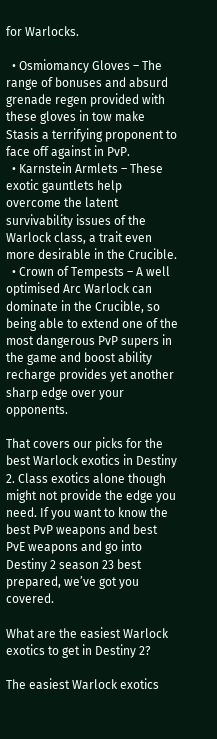for Warlocks.

  • Osmiomancy Gloves – The range of bonuses and absurd grenade regen provided with these gloves in tow make Stasis a terrifying proponent to face off against in PvP.
  • Karnstein Armlets – These exotic gauntlets help overcome the latent survivability issues of the Warlock class, a trait even more desirable in the Crucible.
  • Crown of Tempests – A well optimised Arc Warlock can dominate in the Crucible, so being able to extend one of the most dangerous PvP supers in the game and boost ability recharge provides yet another sharp edge over your opponents.

That covers our picks for the best Warlock exotics in Destiny 2. Class exotics alone though might not provide the edge you need. If you want to know the best PvP weapons and best PvE weapons and go into Destiny 2 season 23 best prepared, we’ve got you covered.

What are the easiest Warlock exotics to get in Destiny 2?

The easiest Warlock exotics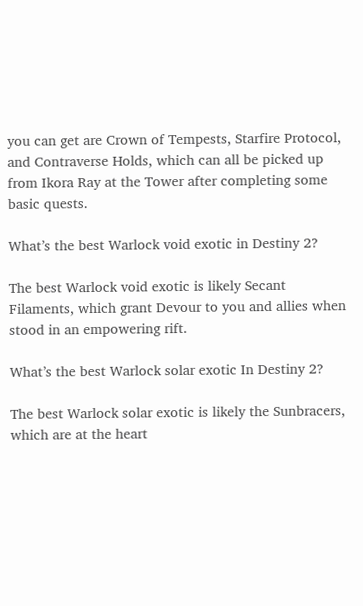you can get are Crown of Tempests, Starfire Protocol, and Contraverse Holds, which can all be picked up from Ikora Ray at the Tower after completing some basic quests.

What’s the best Warlock void exotic in Destiny 2?

The best Warlock void exotic is likely Secant Filaments, which grant Devour to you and allies when stood in an empowering rift.

What’s the best Warlock solar exotic In Destiny 2?

The best Warlock solar exotic is likely the Sunbracers, which are at the heart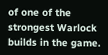of one of the strongest Warlock builds in the game.